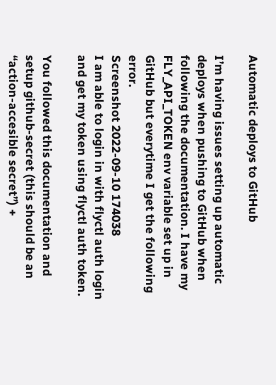Automatic deploys to GitHub

I’m having issues setting up automatic deploys when pushing to GitHub when following the documentation. I have my FLY_API_TOKEN env variable set up in GitHub but everytime I get the following error.
Screenshot 2022-09-10 174038
I am able to login in with flyctl auth login and get my token using flyctl auth token.

You followed this documentation and setup github-secret (this should be an “action-accesible secret”) +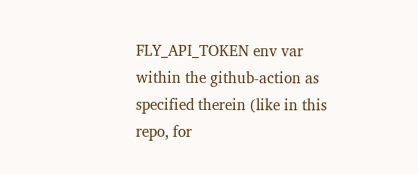FLY_API_TOKEN env var within the github-action as specified therein (like in this repo, for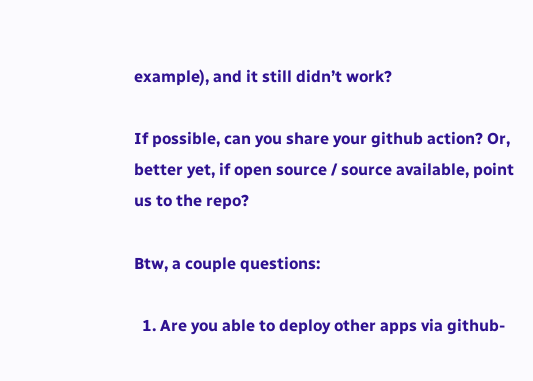example), and it still didn’t work?

If possible, can you share your github action? Or, better yet, if open source / source available, point us to the repo?

Btw, a couple questions:

  1. Are you able to deploy other apps via github-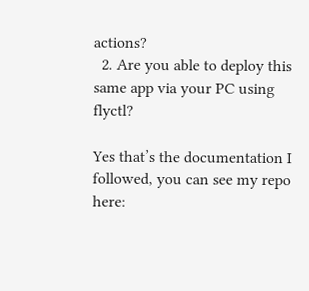actions?
  2. Are you able to deploy this same app via your PC using flyctl?

Yes that’s the documentation I followed, you can see my repo here: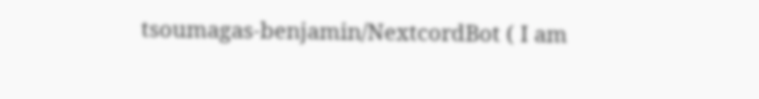tsoumagas-benjamin/NextcordBot ( I am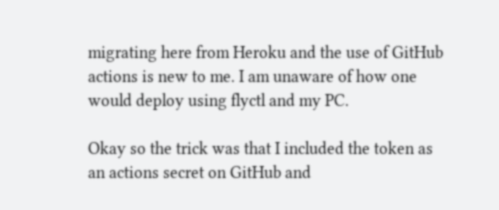migrating here from Heroku and the use of GitHub actions is new to me. I am unaware of how one would deploy using flyctl and my PC.

Okay so the trick was that I included the token as an actions secret on GitHub and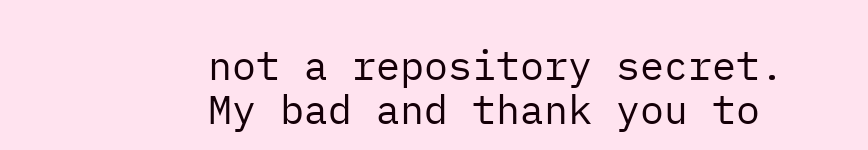not a repository secret. My bad and thank you to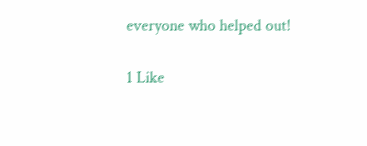everyone who helped out!

1 Like